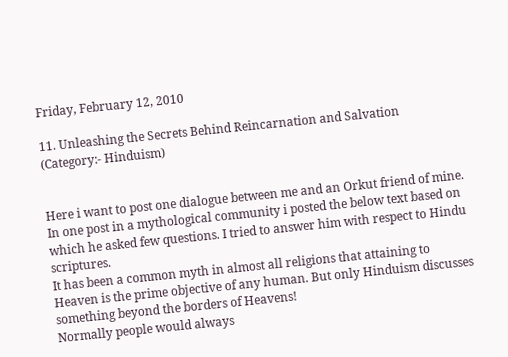Friday, February 12, 2010

11. Unleashing the Secrets Behind Reincarnation and Salvation (Category:- Hinduism)


Here i want to post one dialogue between me and an Orkut friend of mine. In one post in a mythological community i posted the below text based on which he asked few questions. I tried to answer him with respect to Hindu scriptures.
It has been a common myth in almost all religions that attaining to Heaven is the prime objective of any human. But only Hinduism discusses something beyond the borders of Heavens!
Normally people would always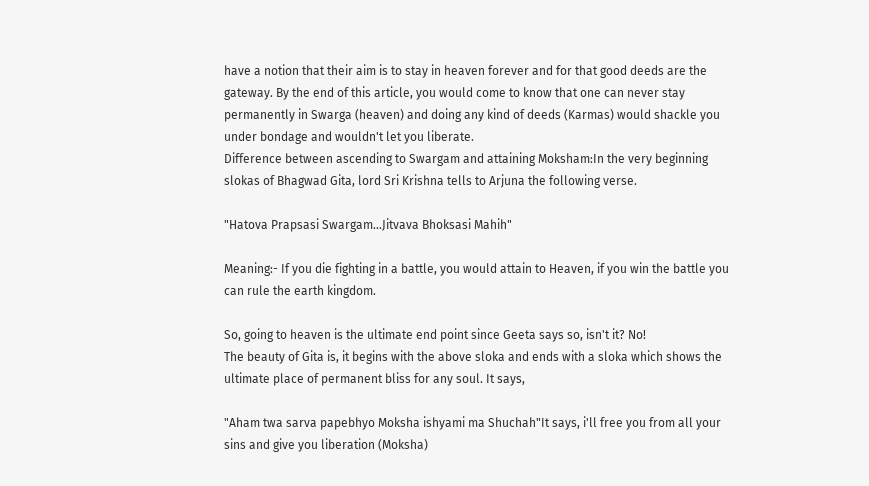have a notion that their aim is to stay in heaven forever and for that good deeds are the gateway. By the end of this article, you would come to know that one can never stay permanently in Swarga (heaven) and doing any kind of deeds (Karmas) would shackle you under bondage and wouldn't let you liberate.
Difference between ascending to Swargam and attaining Moksham:In the very beginning slokas of Bhagwad Gita, lord Sri Krishna tells to Arjuna the following verse.

"Hatova Prapsasi Swargam...Jitvava Bhoksasi Mahih"

Meaning:- If you die fighting in a battle, you would attain to Heaven, if you win the battle you can rule the earth kingdom.

So, going to heaven is the ultimate end point since Geeta says so, isn't it? No!
The beauty of Gita is, it begins with the above sloka and ends with a sloka which shows the ultimate place of permanent bliss for any soul. It says,

"Aham twa sarva papebhyo Moksha ishyami ma Shuchah"It says, i'll free you from all your sins and give you liberation (Moksha)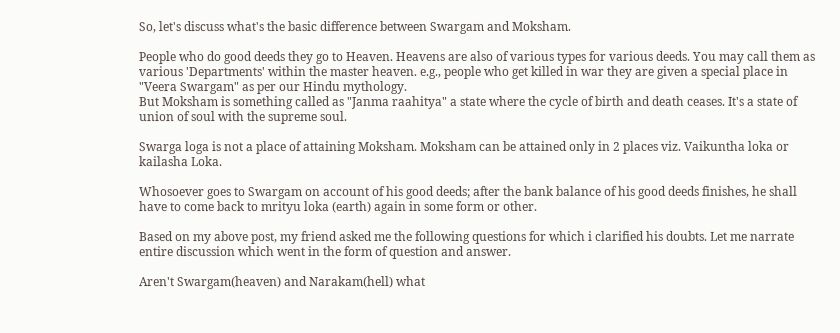So, let's discuss what's the basic difference between Swargam and Moksham.

People who do good deeds they go to Heaven. Heavens are also of various types for various deeds. You may call them as various 'Departments' within the master heaven. e.g., people who get killed in war they are given a special place in "Veera Swargam" as per our Hindu mythology.
But Moksham is something called as "Janma raahitya" a state where the cycle of birth and death ceases. It's a state of union of soul with the supreme soul.

Swarga loga is not a place of attaining Moksham. Moksham can be attained only in 2 places viz. Vaikuntha loka or kailasha Loka.

Whosoever goes to Swargam on account of his good deeds; after the bank balance of his good deeds finishes, he shall have to come back to mrityu loka (earth) again in some form or other.

Based on my above post, my friend asked me the following questions for which i clarified his doubts. Let me narrate entire discussion which went in the form of question and answer.

Aren't Swargam(heaven) and Narakam(hell) what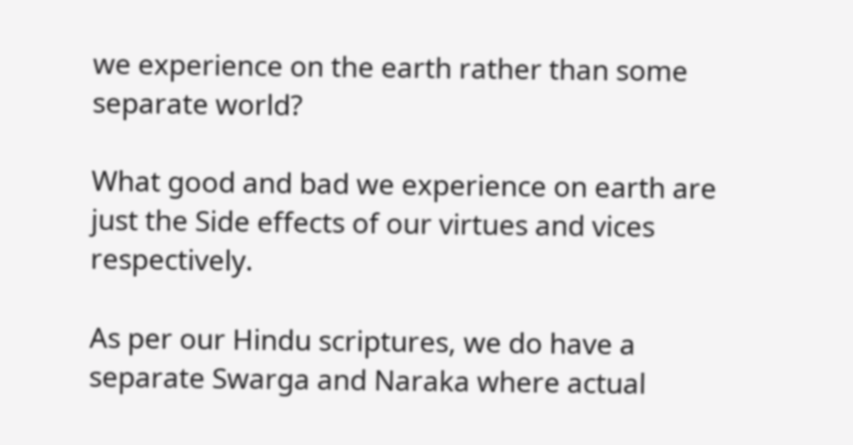we experience on the earth rather than some separate world?

What good and bad we experience on earth are just the Side effects of our virtues and vices respectively.

As per our Hindu scriptures, we do have a separate Swarga and Naraka where actual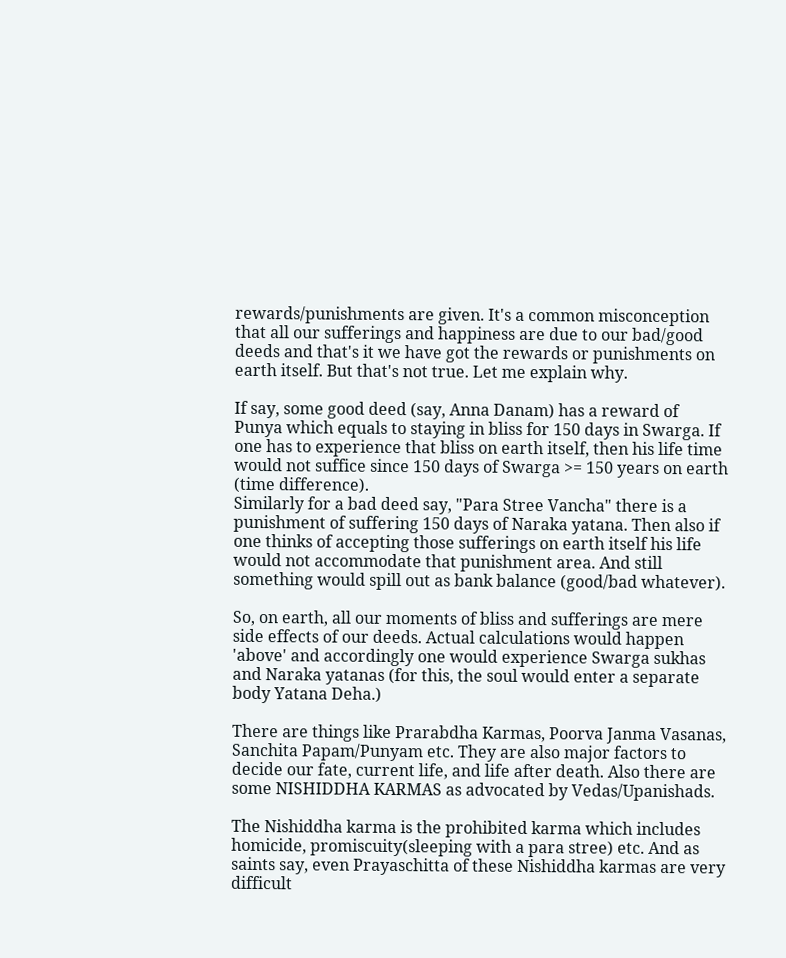rewards/punishments are given. It's a common misconception that all our sufferings and happiness are due to our bad/good deeds and that's it we have got the rewards or punishments on earth itself. But that's not true. Let me explain why.

If say, some good deed (say, Anna Danam) has a reward of Punya which equals to staying in bliss for 150 days in Swarga. If one has to experience that bliss on earth itself, then his life time would not suffice since 150 days of Swarga >= 150 years on earth (time difference).
Similarly for a bad deed say, "Para Stree Vancha" there is a punishment of suffering 150 days of Naraka yatana. Then also if one thinks of accepting those sufferings on earth itself his life would not accommodate that punishment area. And still something would spill out as bank balance (good/bad whatever).

So, on earth, all our moments of bliss and sufferings are mere side effects of our deeds. Actual calculations would happen 'above' and accordingly one would experience Swarga sukhas and Naraka yatanas (for this, the soul would enter a separate body Yatana Deha.)

There are things like Prarabdha Karmas, Poorva Janma Vasanas, Sanchita Papam/Punyam etc. They are also major factors to decide our fate, current life, and life after death. Also there are some NISHIDDHA KARMAS as advocated by Vedas/Upanishads.

The Nishiddha karma is the prohibited karma which includes homicide, promiscuity(sleeping with a para stree) etc. And as saints say, even Prayaschitta of these Nishiddha karmas are very difficult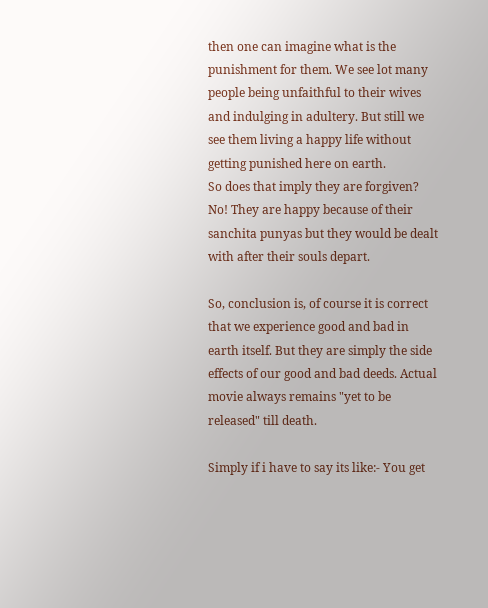then one can imagine what is the punishment for them. We see lot many people being unfaithful to their wives and indulging in adultery. But still we see them living a happy life without getting punished here on earth.
So does that imply they are forgiven? No! They are happy because of their sanchita punyas but they would be dealt with after their souls depart.

So, conclusion is, of course it is correct that we experience good and bad in earth itself. But they are simply the side effects of our good and bad deeds. Actual movie always remains "yet to be released" till death.

Simply if i have to say its like:- You get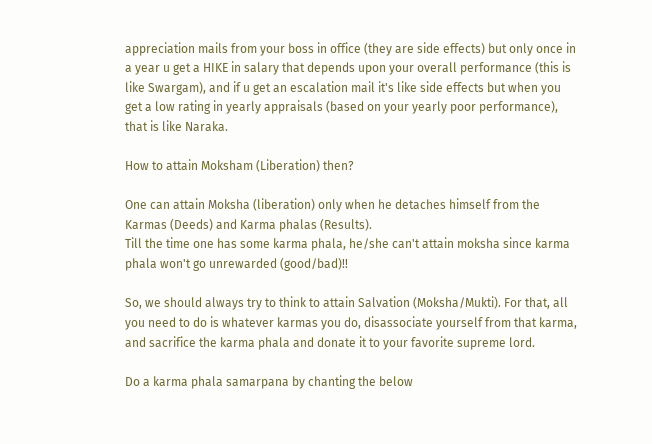appreciation mails from your boss in office (they are side effects) but only once in a year u get a HIKE in salary that depends upon your overall performance (this is like Swargam), and if u get an escalation mail it's like side effects but when you get a low rating in yearly appraisals (based on your yearly poor performance), that is like Naraka.

How to attain Moksham (Liberation) then?

One can attain Moksha (liberation) only when he detaches himself from the Karmas (Deeds) and Karma phalas (Results).
Till the time one has some karma phala, he/she can't attain moksha since karma phala won't go unrewarded (good/bad)!!

So, we should always try to think to attain Salvation (Moksha/Mukti). For that, all you need to do is whatever karmas you do, disassociate yourself from that karma, and sacrifice the karma phala and donate it to your favorite supreme lord.

Do a karma phala samarpana by chanting the below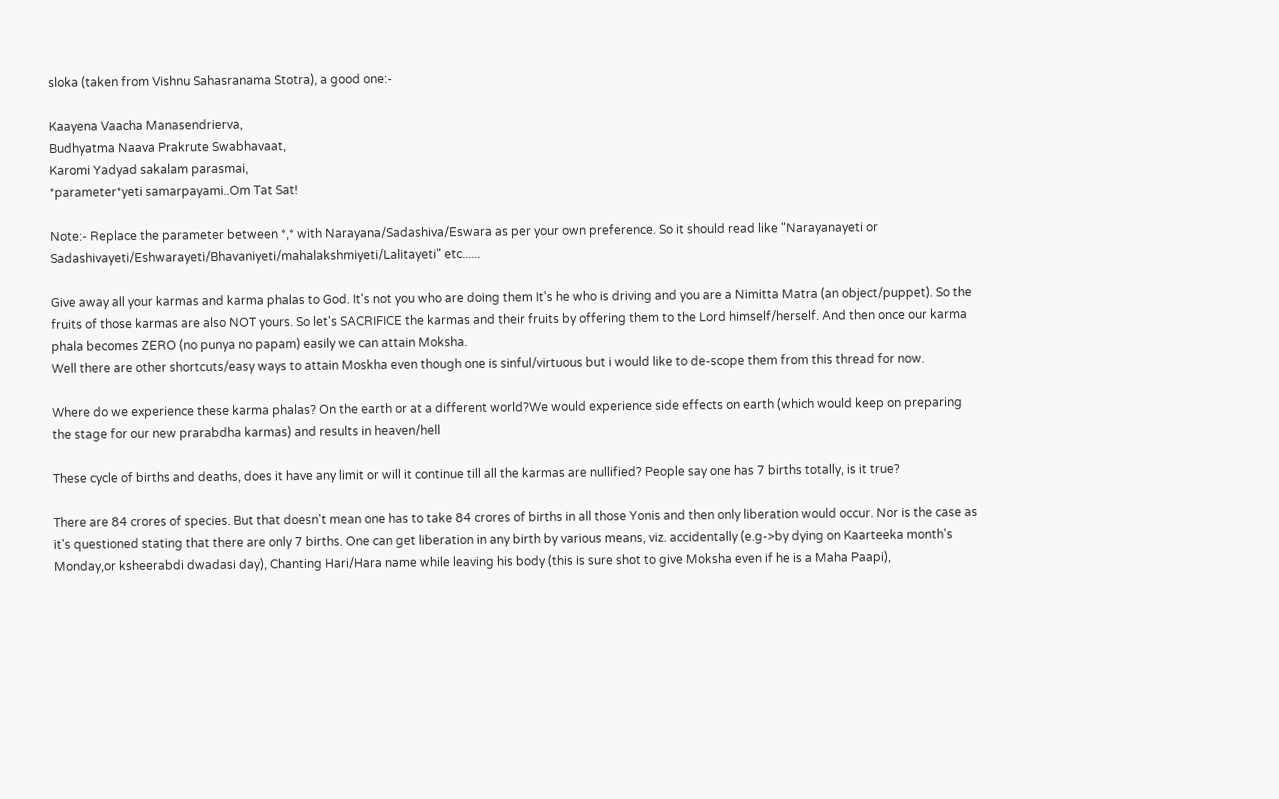sloka (taken from Vishnu Sahasranama Stotra), a good one:-

Kaayena Vaacha Manasendrierva,
Budhyatma Naava Prakrute Swabhavaat,
Karomi Yadyad sakalam parasmai,
*parameter*yeti samarpayami..Om Tat Sat!

Note:- Replace the parameter between *,* with Narayana/Sadashiva/Eswara as per your own preference. So it should read like "Narayanayeti or Sadashivayeti/Eshwarayeti/Bhavaniyeti/mahalakshmiyeti/Lalitayeti" etc......

Give away all your karmas and karma phalas to God. It's not you who are doing them It's he who is driving and you are a Nimitta Matra (an object/puppet). So the fruits of those karmas are also NOT yours. So let's SACRIFICE the karmas and their fruits by offering them to the Lord himself/herself. And then once our karma phala becomes ZERO (no punya no papam) easily we can attain Moksha.
Well there are other shortcuts/easy ways to attain Moskha even though one is sinful/virtuous but i would like to de-scope them from this thread for now.

Where do we experience these karma phalas? On the earth or at a different world?We would experience side effects on earth (which would keep on preparing the stage for our new prarabdha karmas) and results in heaven/hell

These cycle of births and deaths, does it have any limit or will it continue till all the karmas are nullified? People say one has 7 births totally, is it true?

There are 84 crores of species. But that doesn't mean one has to take 84 crores of births in all those Yonis and then only liberation would occur. Nor is the case as it's questioned stating that there are only 7 births. One can get liberation in any birth by various means, viz. accidentally (e.g->by dying on Kaarteeka month's Monday,or ksheerabdi dwadasi day), Chanting Hari/Hara name while leaving his body (this is sure shot to give Moksha even if he is a Maha Paapi),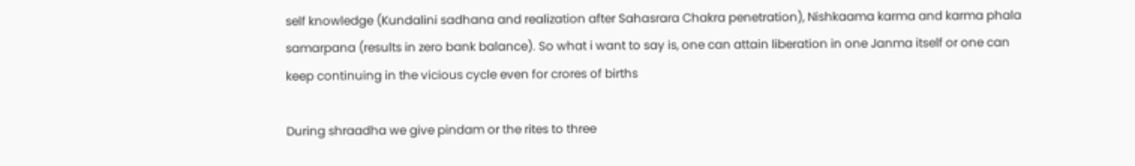self knowledge (Kundalini sadhana and realization after Sahasrara Chakra penetration), Nishkaama karma and karma phala samarpana (results in zero bank balance). So what i want to say is, one can attain liberation in one Janma itself or one can keep continuing in the vicious cycle even for crores of births

During shraadha we give pindam or the rites to three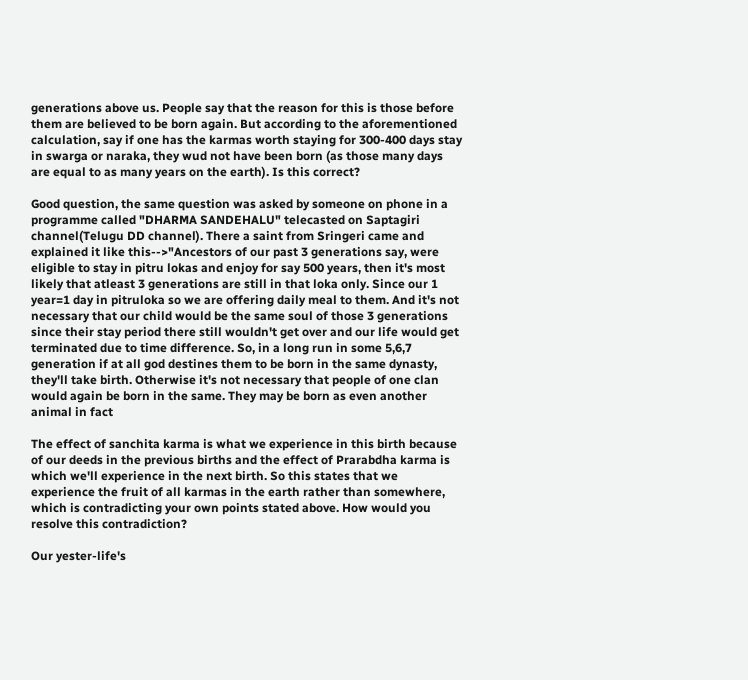generations above us. People say that the reason for this is those before them are believed to be born again. But according to the aforementioned calculation, say if one has the karmas worth staying for 300-400 days stay in swarga or naraka, they wud not have been born (as those many days are equal to as many years on the earth). Is this correct?

Good question, the same question was asked by someone on phone in a programme called "DHARMA SANDEHALU" telecasted on Saptagiri channel(Telugu DD channel). There a saint from Sringeri came and explained it like this-->"Ancestors of our past 3 generations say, were eligible to stay in pitru lokas and enjoy for say 500 years, then it's most likely that atleast 3 generations are still in that loka only. Since our 1 year=1 day in pitruloka so we are offering daily meal to them. And it's not necessary that our child would be the same soul of those 3 generations since their stay period there still wouldn't get over and our life would get terminated due to time difference. So, in a long run in some 5,6,7 generation if at all god destines them to be born in the same dynasty, they'll take birth. Otherwise it's not necessary that people of one clan would again be born in the same. They may be born as even another animal in fact

The effect of sanchita karma is what we experience in this birth because of our deeds in the previous births and the effect of Prarabdha karma is which we'll experience in the next birth. So this states that we experience the fruit of all karmas in the earth rather than somewhere, which is contradicting your own points stated above. How would you resolve this contradiction?

Our yester-life's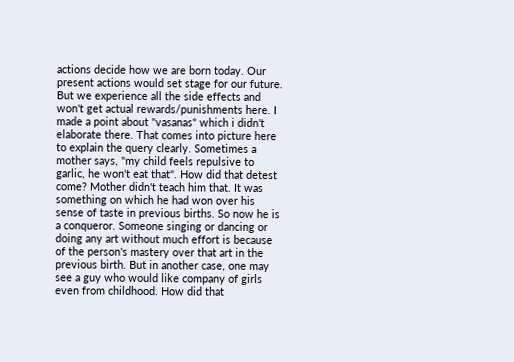actions decide how we are born today. Our present actions would set stage for our future. But we experience all the side effects and won't get actual rewards/punishments here. I made a point about "vasanas" which i didn't elaborate there. That comes into picture here to explain the query clearly. Sometimes a mother says, "my child feels repulsive to garlic, he won't eat that". How did that detest come? Mother didn't teach him that. It was something on which he had won over his sense of taste in previous births. So now he is a conqueror. Someone singing or dancing or doing any art without much effort is because of the person's mastery over that art in the previous birth. But in another case, one may see a guy who would like company of girls even from childhood. How did that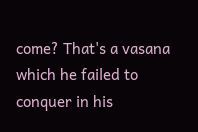come? That's a vasana which he failed to conquer in his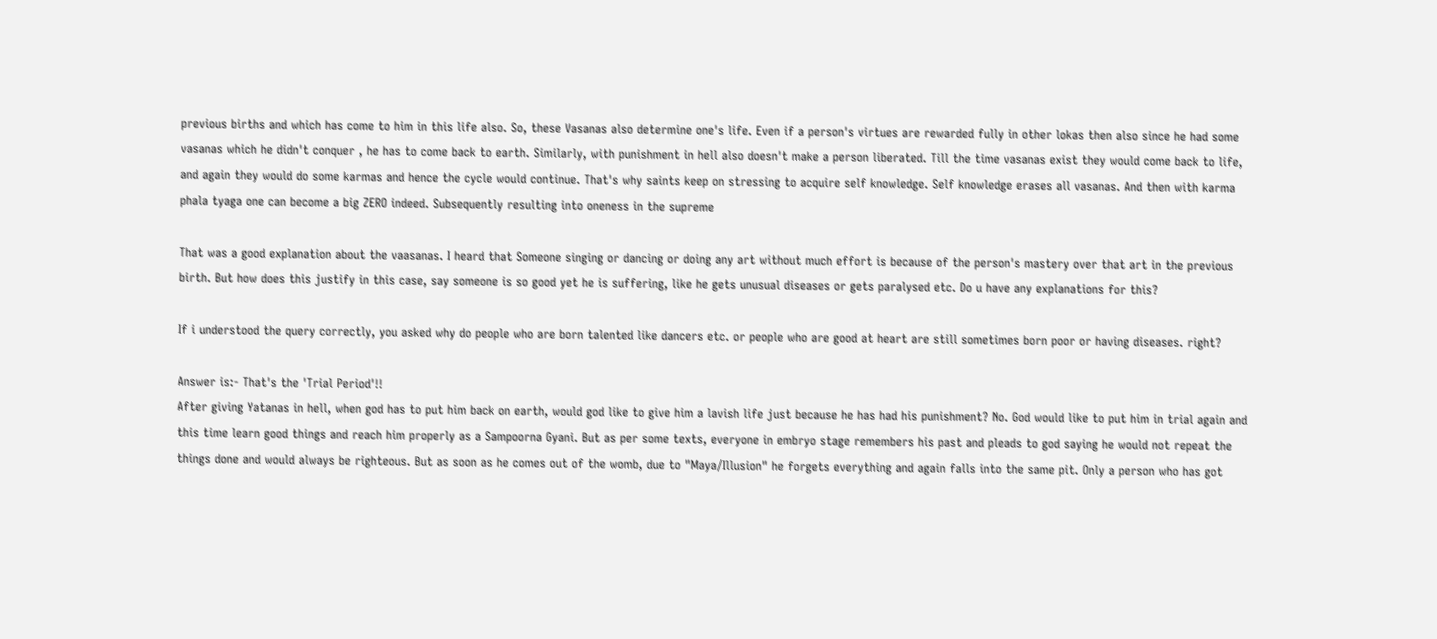previous births and which has come to him in this life also. So, these Vasanas also determine one's life. Even if a person's virtues are rewarded fully in other lokas then also since he had some vasanas which he didn't conquer , he has to come back to earth. Similarly, with punishment in hell also doesn't make a person liberated. Till the time vasanas exist they would come back to life, and again they would do some karmas and hence the cycle would continue. That's why saints keep on stressing to acquire self knowledge. Self knowledge erases all vasanas. And then with karma phala tyaga one can become a big ZERO indeed. Subsequently resulting into oneness in the supreme

That was a good explanation about the vaasanas. I heard that Someone singing or dancing or doing any art without much effort is because of the person's mastery over that art in the previous birth. But how does this justify in this case, say someone is so good yet he is suffering, like he gets unusual diseases or gets paralysed etc. Do u have any explanations for this?

If i understood the query correctly, you asked why do people who are born talented like dancers etc. or people who are good at heart are still sometimes born poor or having diseases. right?

Answer is:- That's the 'Trial Period'!!
After giving Yatanas in hell, when god has to put him back on earth, would god like to give him a lavish life just because he has had his punishment? No. God would like to put him in trial again and this time learn good things and reach him properly as a Sampoorna Gyani. But as per some texts, everyone in embryo stage remembers his past and pleads to god saying he would not repeat the things done and would always be righteous. But as soon as he comes out of the womb, due to "Maya/Illusion" he forgets everything and again falls into the same pit. Only a person who has got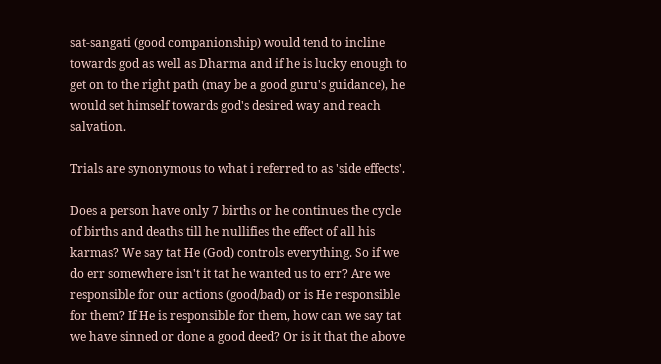sat-sangati (good companionship) would tend to incline towards god as well as Dharma and if he is lucky enough to get on to the right path (may be a good guru's guidance), he would set himself towards god's desired way and reach salvation.

Trials are synonymous to what i referred to as 'side effects'.

Does a person have only 7 births or he continues the cycle of births and deaths till he nullifies the effect of all his karmas? We say tat He (God) controls everything. So if we do err somewhere isn't it tat he wanted us to err? Are we responsible for our actions (good/bad) or is He responsible for them? If He is responsible for them, how can we say tat we have sinned or done a good deed? Or is it that the above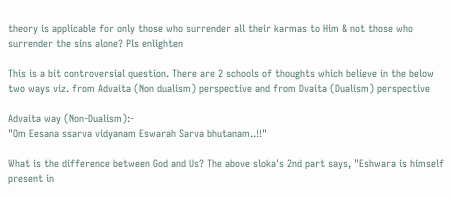theory is applicable for only those who surrender all their karmas to Him & not those who surrender the sins alone? Pls enlighten

This is a bit controversial question. There are 2 schools of thoughts which believe in the below two ways viz. from Advaita (Non dualism) perspective and from Dvaita (Dualism) perspective

Advaita way (Non-Dualism):-
"Om Eesana ssarva vidyanam Eswarah Sarva bhutanam..!!"

What is the difference between God and Us? The above sloka's 2nd part says, "Eshwara is himself present in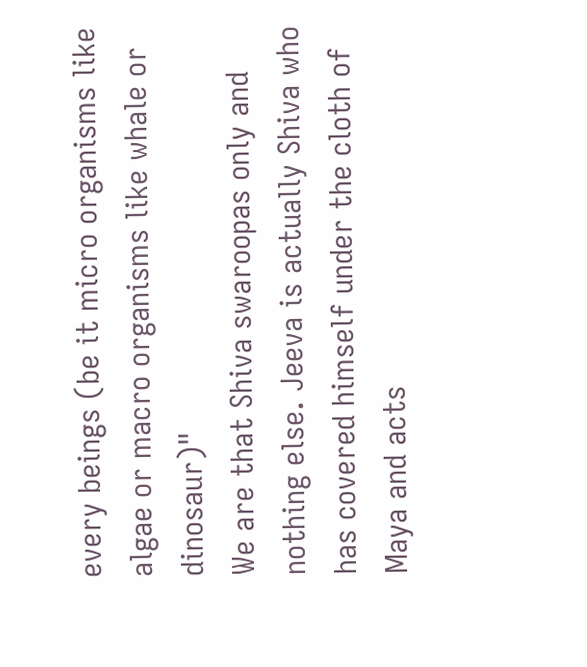every beings (be it micro organisms like algae or macro organisms like whale or dinosaur)"
We are that Shiva swaroopas only and nothing else. Jeeva is actually Shiva who has covered himself under the cloth of Maya and acts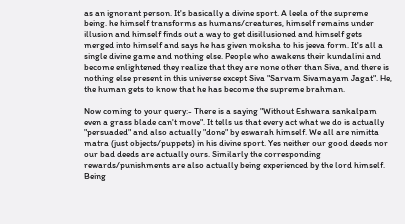as an ignorant person. It's basically a divine sport. A leela of the supreme being. he himself transforms as humans/creatures, himself remains under illusion and himself finds out a way to get disillusioned and himself gets merged into himself and says he has given moksha to his jeeva form. It's all a single divine game and nothing else. People who awakens their kundalini and become enlightened they realize that they are none other than Siva, and there is nothing else present in this universe except Siva "Sarvam Sivamayam Jagat". He, the human gets to know that he has become the supreme brahman.

Now coming to your query:- There is a saying "Without Eshwara sankalpam even a grass blade can't move". It tells us that every act what we do is actually "persuaded" and also actually "done" by eswarah himself. We all are nimitta matra (just objects/puppets) in his divine sport. Yes neither our good deeds nor our bad deeds are actually ours. Similarly the corresponding rewards/punishments are also actually being experienced by the lord himself. Being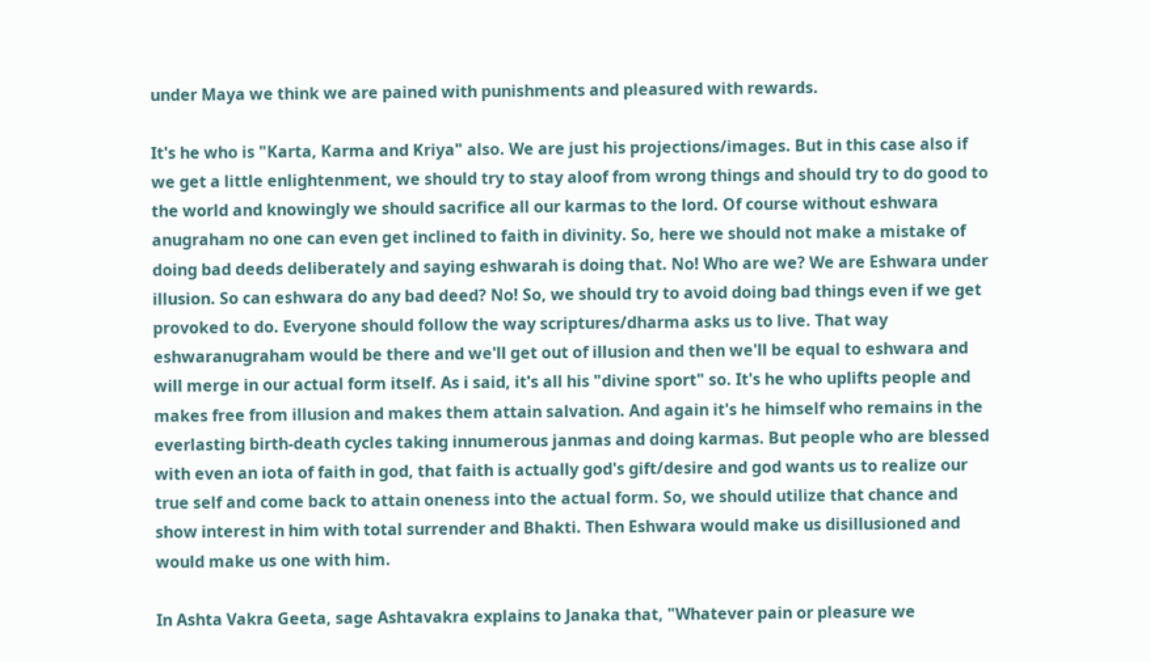under Maya we think we are pained with punishments and pleasured with rewards.

It's he who is "Karta, Karma and Kriya" also. We are just his projections/images. But in this case also if we get a little enlightenment, we should try to stay aloof from wrong things and should try to do good to the world and knowingly we should sacrifice all our karmas to the lord. Of course without eshwara anugraham no one can even get inclined to faith in divinity. So, here we should not make a mistake of doing bad deeds deliberately and saying eshwarah is doing that. No! Who are we? We are Eshwara under illusion. So can eshwara do any bad deed? No! So, we should try to avoid doing bad things even if we get provoked to do. Everyone should follow the way scriptures/dharma asks us to live. That way eshwaranugraham would be there and we'll get out of illusion and then we'll be equal to eshwara and will merge in our actual form itself. As i said, it's all his "divine sport" so. It's he who uplifts people and makes free from illusion and makes them attain salvation. And again it's he himself who remains in the everlasting birth-death cycles taking innumerous janmas and doing karmas. But people who are blessed with even an iota of faith in god, that faith is actually god's gift/desire and god wants us to realize our true self and come back to attain oneness into the actual form. So, we should utilize that chance and show interest in him with total surrender and Bhakti. Then Eshwara would make us disillusioned and would make us one with him.

In Ashta Vakra Geeta, sage Ashtavakra explains to Janaka that, "Whatever pain or pleasure we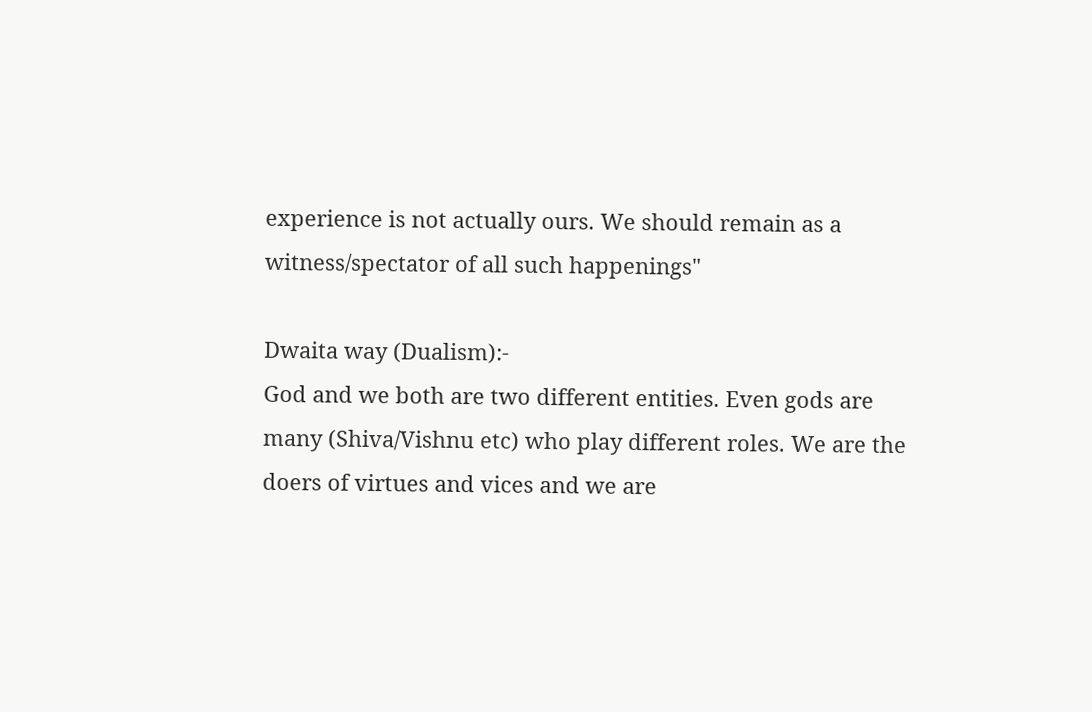experience is not actually ours. We should remain as a witness/spectator of all such happenings"

Dwaita way (Dualism):-
God and we both are two different entities. Even gods are many (Shiva/Vishnu etc) who play different roles. We are the doers of virtues and vices and we are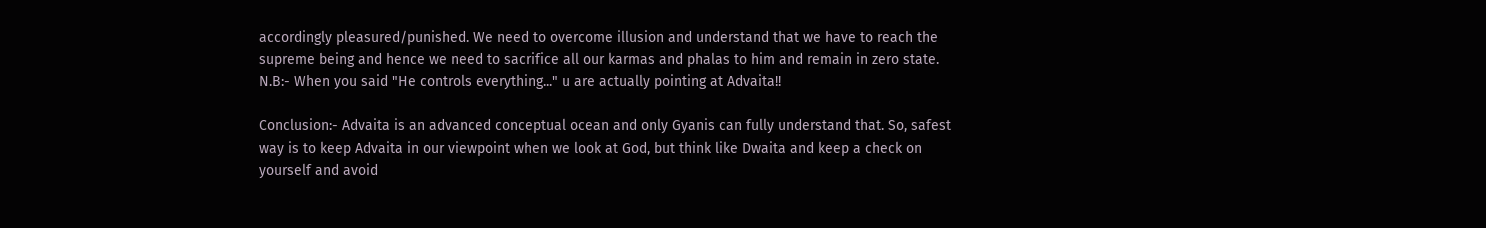accordingly pleasured/punished. We need to overcome illusion and understand that we have to reach the supreme being and hence we need to sacrifice all our karmas and phalas to him and remain in zero state.
N.B:- When you said "He controls everything..." u are actually pointing at Advaita!!

Conclusion:- Advaita is an advanced conceptual ocean and only Gyanis can fully understand that. So, safest way is to keep Advaita in our viewpoint when we look at God, but think like Dwaita and keep a check on yourself and avoid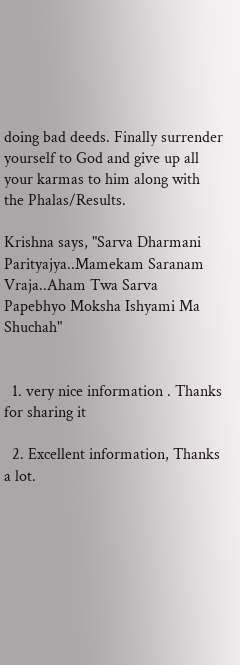doing bad deeds. Finally surrender yourself to God and give up all your karmas to him along with the Phalas/Results.

Krishna says, "Sarva Dharmani Parityajya..Mamekam Saranam Vraja..Aham Twa Sarva Papebhyo Moksha Ishyami Ma Shuchah"


  1. very nice information . Thanks for sharing it

  2. Excellent information, Thanks a lot.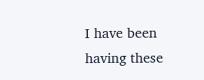I have been having these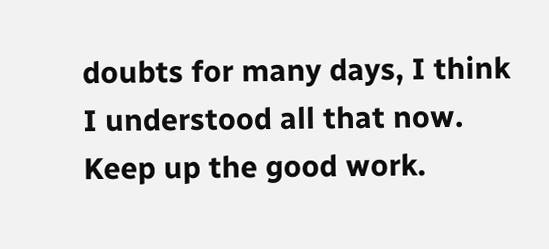doubts for many days, I think I understood all that now. Keep up the good work.